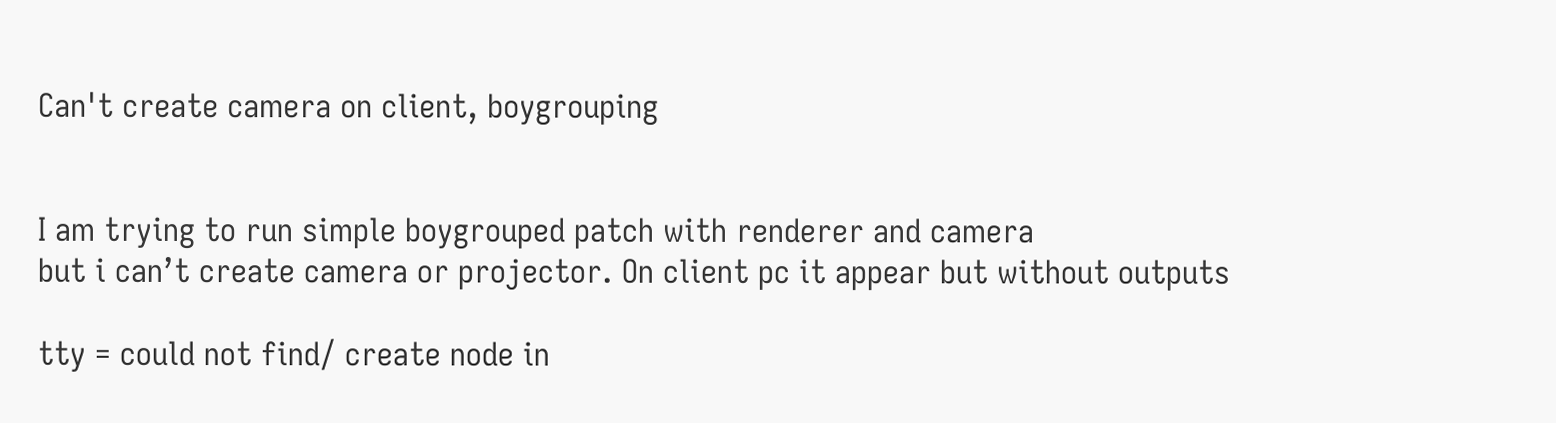Can't create camera on client, boygrouping


I am trying to run simple boygrouped patch with renderer and camera
but i can’t create camera or projector. On client pc it appear but without outputs

tty = could not find/ create node in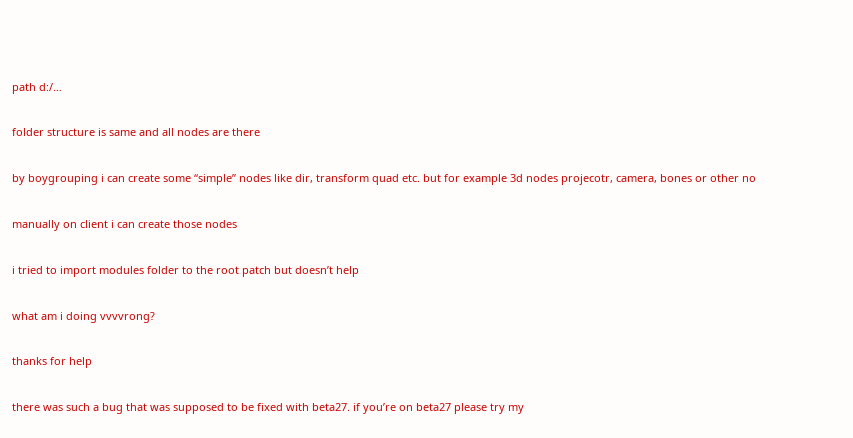path d:/…

folder structure is same and all nodes are there

by boygrouping i can create some “simple” nodes like dir, transform quad etc. but for example 3d nodes projecotr, camera, bones or other no

manually on client i can create those nodes

i tried to import modules folder to the root patch but doesn’t help

what am i doing vvvvrong?

thanks for help

there was such a bug that was supposed to be fixed with beta27. if you’re on beta27 please try my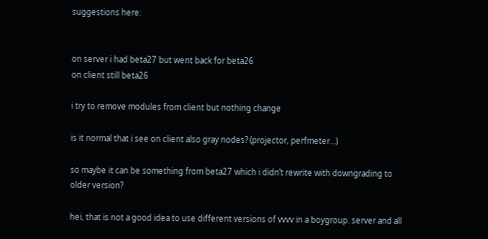suggestions here:


on server i had beta27 but went back for beta26
on client still beta26

i try to remove modules from client but nothing change

is it normal that i see on client also gray nodes? (projector, perfmeter…)

so maybe it can be something from beta27 which i didn’t rewrite with downgrading to older version?

hei, that is not a good idea to use different versions of vvvv in a boygroup. server and all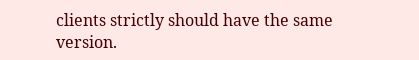clients strictly should have the same version.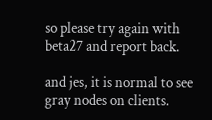so please try again with beta27 and report back.

and jes, it is normal to see gray nodes on clients.